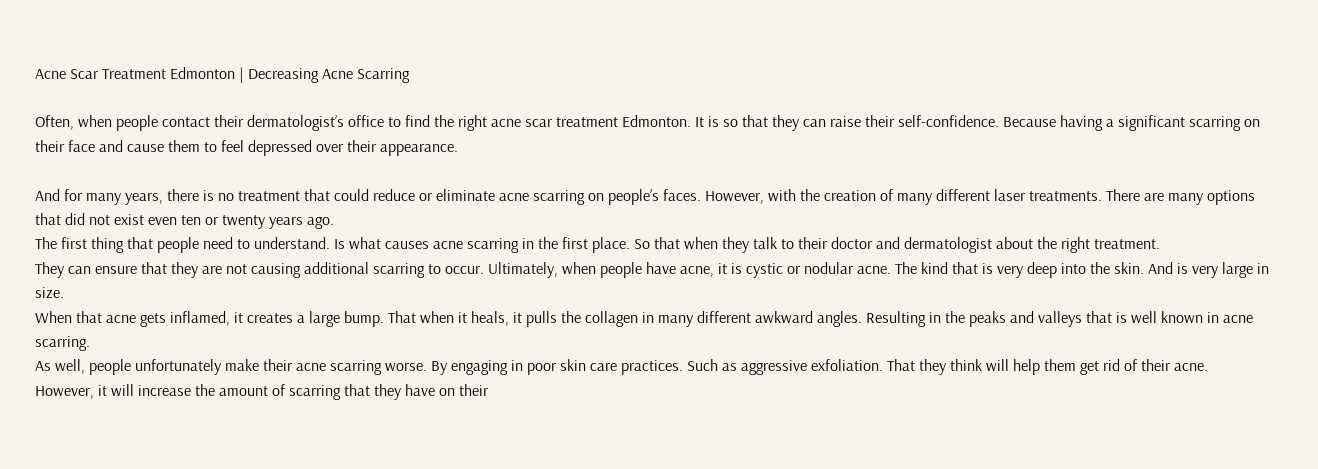Acne Scar Treatment Edmonton | Decreasing Acne Scarring

Often, when people contact their dermatologist’s office to find the right acne scar treatment Edmonton. It is so that they can raise their self-confidence. Because having a significant scarring on their face and cause them to feel depressed over their appearance.

And for many years, there is no treatment that could reduce or eliminate acne scarring on people’s faces. However, with the creation of many different laser treatments. There are many options that did not exist even ten or twenty years ago.
The first thing that people need to understand. Is what causes acne scarring in the first place. So that when they talk to their doctor and dermatologist about the right treatment.
They can ensure that they are not causing additional scarring to occur. Ultimately, when people have acne, it is cystic or nodular acne. The kind that is very deep into the skin. And is very large in size.
When that acne gets inflamed, it creates a large bump. That when it heals, it pulls the collagen in many different awkward angles. Resulting in the peaks and valleys that is well known in acne scarring.
As well, people unfortunately make their acne scarring worse. By engaging in poor skin care practices. Such as aggressive exfoliation. That they think will help them get rid of their acne.
However, it will increase the amount of scarring that they have on their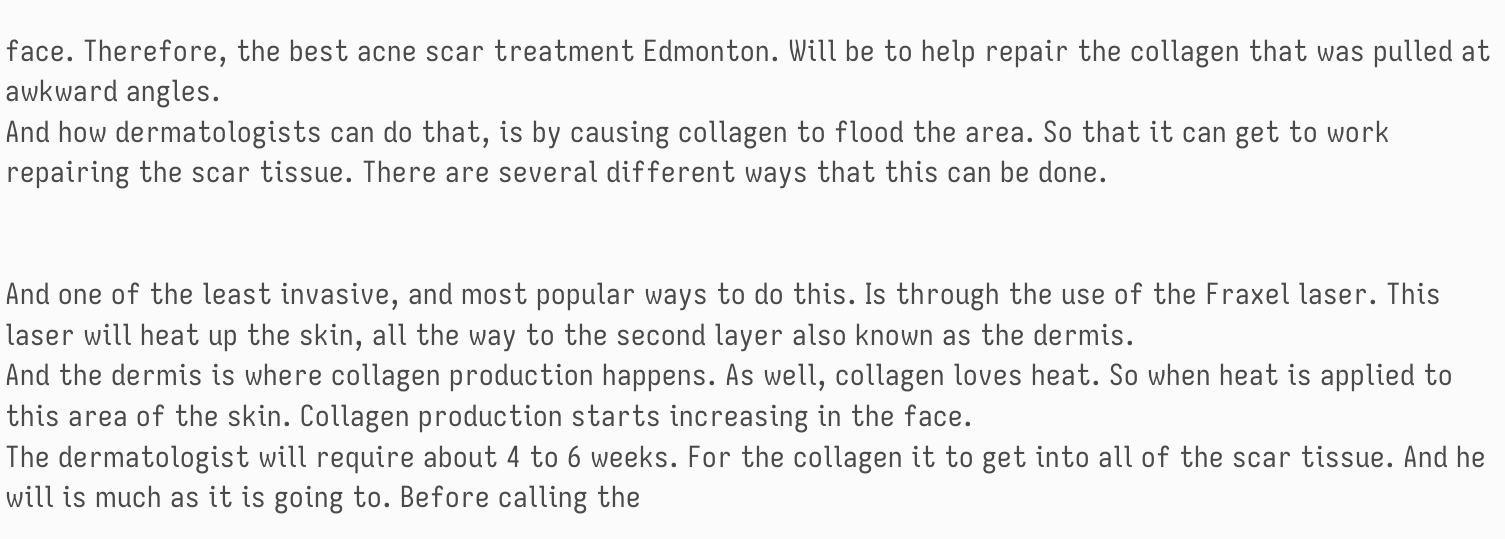face. Therefore, the best acne scar treatment Edmonton. Will be to help repair the collagen that was pulled at awkward angles.
And how dermatologists can do that, is by causing collagen to flood the area. So that it can get to work repairing the scar tissue. There are several different ways that this can be done.


And one of the least invasive, and most popular ways to do this. Is through the use of the Fraxel laser. This laser will heat up the skin, all the way to the second layer also known as the dermis.
And the dermis is where collagen production happens. As well, collagen loves heat. So when heat is applied to this area of the skin. Collagen production starts increasing in the face.
The dermatologist will require about 4 to 6 weeks. For the collagen it to get into all of the scar tissue. And he will is much as it is going to. Before calling the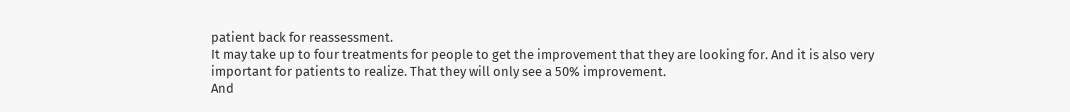patient back for reassessment.
It may take up to four treatments for people to get the improvement that they are looking for. And it is also very important for patients to realize. That they will only see a 50% improvement.
And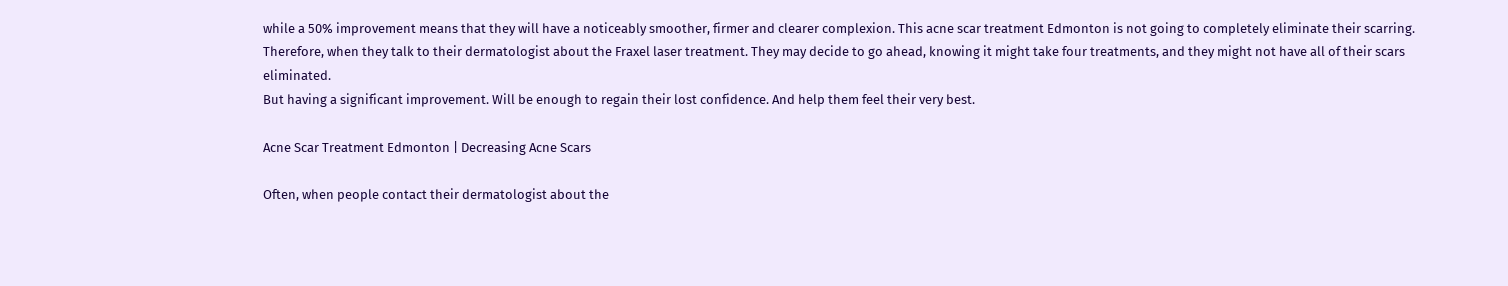while a 50% improvement means that they will have a noticeably smoother, firmer and clearer complexion. This acne scar treatment Edmonton is not going to completely eliminate their scarring.
Therefore, when they talk to their dermatologist about the Fraxel laser treatment. They may decide to go ahead, knowing it might take four treatments, and they might not have all of their scars eliminated.
But having a significant improvement. Will be enough to regain their lost confidence. And help them feel their very best.

Acne Scar Treatment Edmonton | Decreasing Acne Scars

Often, when people contact their dermatologist about the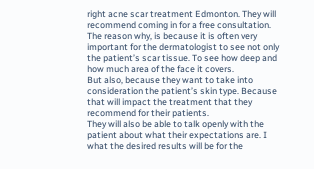right acne scar treatment Edmonton. They will recommend coming in for a free consultation.
The reason why, is because it is often very important for the dermatologist to see not only the patient’s scar tissue. To see how deep and how much area of the face it covers.
But also, because they want to take into consideration the patient’s skin type. Because that will impact the treatment that they recommend for their patients.
They will also be able to talk openly with the patient about what their expectations are. I what the desired results will be for the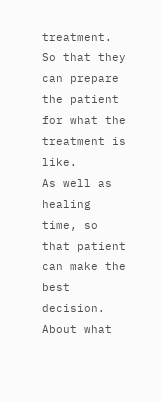treatment. So that they can prepare the patient for what the treatment is like.
As well as healing time, so that patient can make the best decision. About what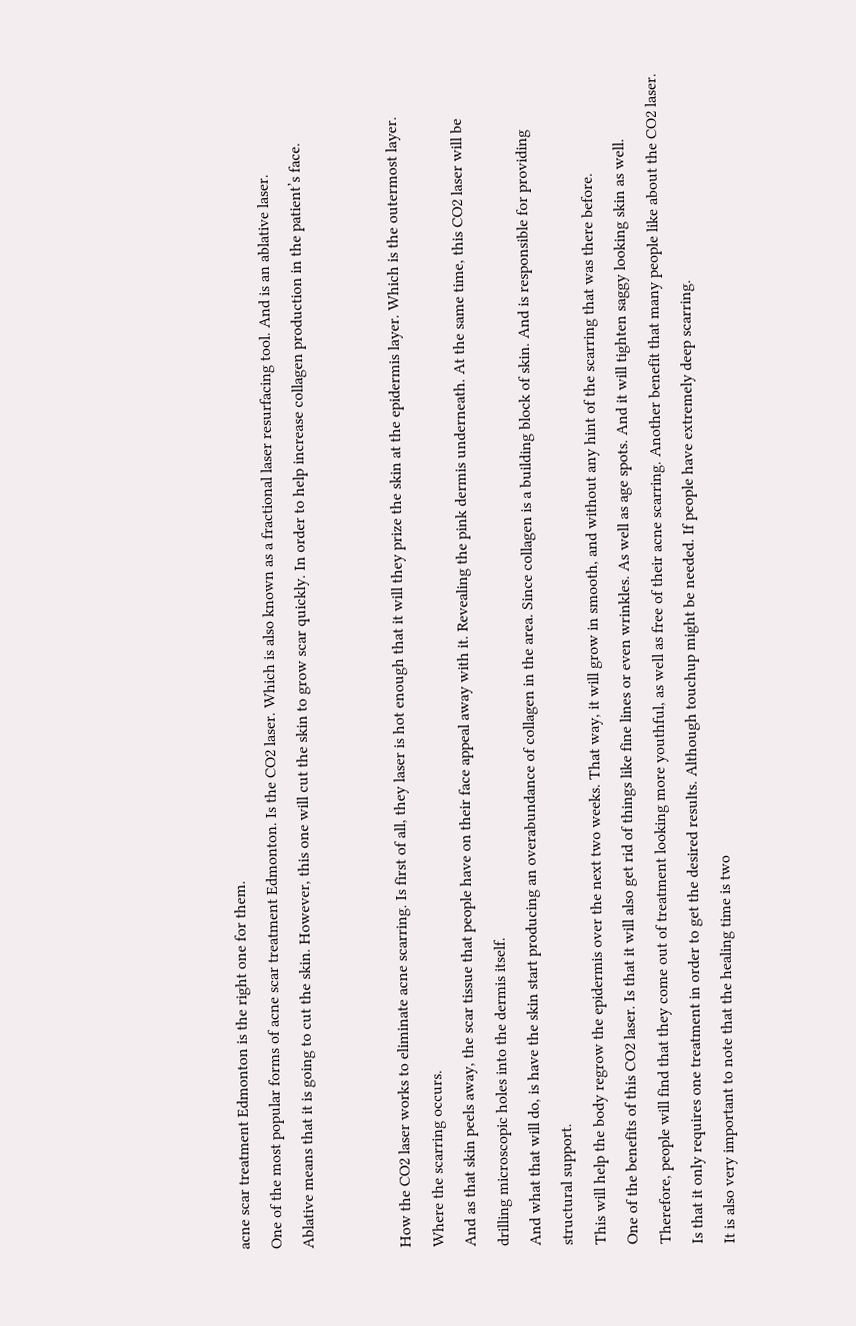acne scar treatment Edmonton is the right one for them.
One of the most popular forms of acne scar treatment Edmonton. Is the CO2 laser. Which is also known as a fractional laser resurfacing tool. And is an ablative laser.
Ablative means that it is going to cut the skin. However, this one will cut the skin to grow scar quickly. In order to help increase collagen production in the patient’s face.


How the CO2 laser works to eliminate acne scarring. Is first of all, they laser is hot enough that it will they prize the skin at the epidermis layer. Which is the outermost layer. Where the scarring occurs.
And as that skin peels away, the scar tissue that people have on their face appeal away with it. Revealing the pink dermis underneath. At the same time, this CO2 laser will be drilling microscopic holes into the dermis itself.
And what that will do, is have the skin start producing an overabundance of collagen in the area. Since collagen is a building block of skin. And is responsible for providing structural support.
This will help the body regrow the epidermis over the next two weeks. That way, it will grow in smooth, and without any hint of the scarring that was there before.
One of the benefits of this CO2 laser. Is that it will also get rid of things like fine lines or even wrinkles. As well as age spots. And it will tighten saggy looking skin as well.
Therefore, people will find that they come out of treatment looking more youthful, as well as free of their acne scarring. Another benefit that many people like about the CO2 laser.
Is that it only requires one treatment in order to get the desired results. Although touchup might be needed. If people have extremely deep scarring.
It is also very important to note that the healing time is two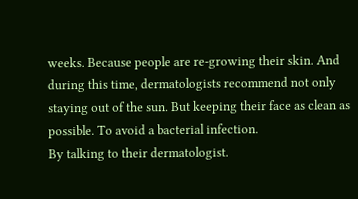weeks. Because people are re-growing their skin. And during this time, dermatologists recommend not only staying out of the sun. But keeping their face as clean as possible. To avoid a bacterial infection.
By talking to their dermatologist.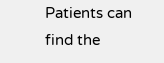Patients can find the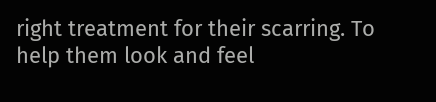right treatment for their scarring. To help them look and feel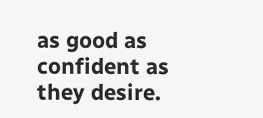as good as confident as they desire.